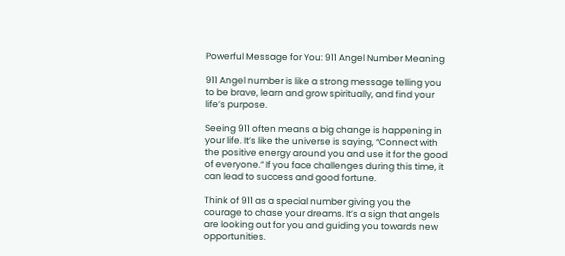Powerful Message for You: 911 Angel Number Meaning

911 Angel number is like a strong message telling you to be brave, learn and grow spiritually, and find your life’s purpose.

Seeing 911 often means a big change is happening in your life. It’s like the universe is saying, “Connect with the positive energy around you and use it for the good of everyone.” If you face challenges during this time, it can lead to success and good fortune.

Think of 911 as a special number giving you the courage to chase your dreams. It’s a sign that angels are looking out for you and guiding you towards new opportunities.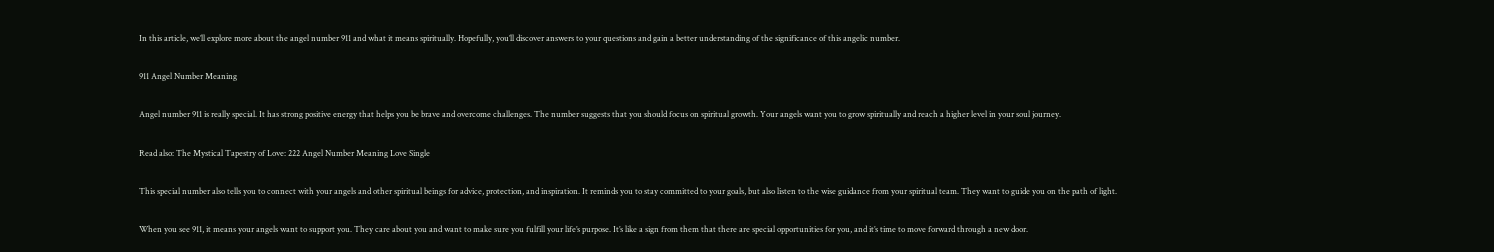In this article, we’ll explore more about the angel number 911 and what it means spiritually. Hopefully, you’ll discover answers to your questions and gain a better understanding of the significance of this angelic number.

911 Angel Number Meaning

Angel number 911 is really special. It has strong positive energy that helps you be brave and overcome challenges. The number suggests that you should focus on spiritual growth. Your angels want you to grow spiritually and reach a higher level in your soul journey.

Read also: The Mystical Tapestry of Love: 222 Angel Number Meaning Love Single

This special number also tells you to connect with your angels and other spiritual beings for advice, protection, and inspiration. It reminds you to stay committed to your goals, but also listen to the wise guidance from your spiritual team. They want to guide you on the path of light.

When you see 911, it means your angels want to support you. They care about you and want to make sure you fulfill your life’s purpose. It’s like a sign from them that there are special opportunities for you, and it’s time to move forward through a new door.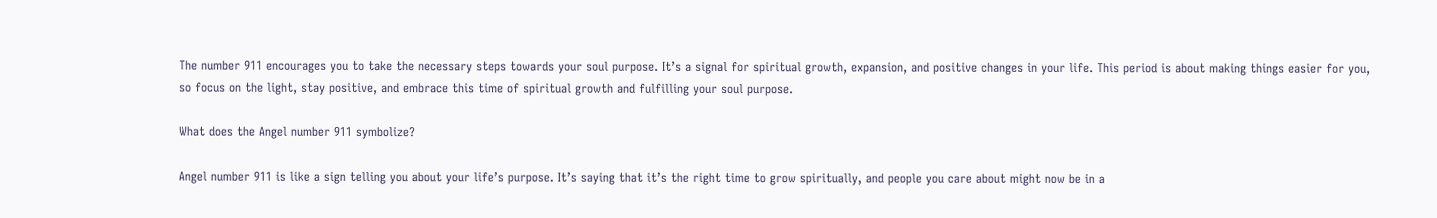The number 911 encourages you to take the necessary steps towards your soul purpose. It’s a signal for spiritual growth, expansion, and positive changes in your life. This period is about making things easier for you, so focus on the light, stay positive, and embrace this time of spiritual growth and fulfilling your soul purpose.

What does the Angel number 911 symbolize?

Angel number 911 is like a sign telling you about your life’s purpose. It’s saying that it’s the right time to grow spiritually, and people you care about might now be in a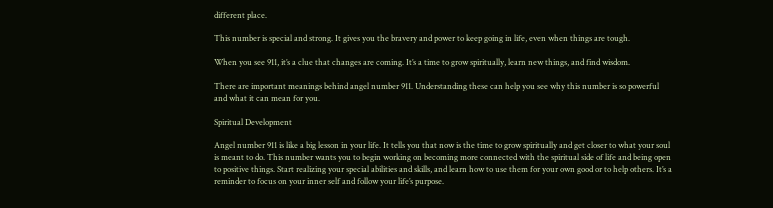different place.

This number is special and strong. It gives you the bravery and power to keep going in life, even when things are tough.

When you see 911, it’s a clue that changes are coming. It’s a time to grow spiritually, learn new things, and find wisdom.

There are important meanings behind angel number 911. Understanding these can help you see why this number is so powerful and what it can mean for you.

Spiritual Development

Angel number 911 is like a big lesson in your life. It tells you that now is the time to grow spiritually and get closer to what your soul is meant to do. This number wants you to begin working on becoming more connected with the spiritual side of life and being open to positive things. Start realizing your special abilities and skills, and learn how to use them for your own good or to help others. It’s a reminder to focus on your inner self and follow your life’s purpose.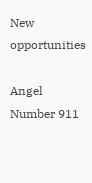New opportunities

Angel Number 911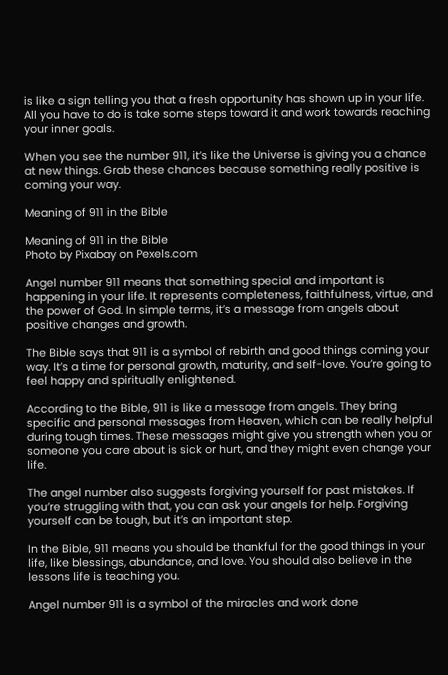is like a sign telling you that a fresh opportunity has shown up in your life. All you have to do is take some steps toward it and work towards reaching your inner goals.

When you see the number 911, it’s like the Universe is giving you a chance at new things. Grab these chances because something really positive is coming your way.

Meaning of 911 in the Bible

Meaning of 911 in the Bible
Photo by Pixabay on Pexels.com

Angel number 911 means that something special and important is happening in your life. It represents completeness, faithfulness, virtue, and the power of God. In simple terms, it’s a message from angels about positive changes and growth.

The Bible says that 911 is a symbol of rebirth and good things coming your way. It’s a time for personal growth, maturity, and self-love. You’re going to feel happy and spiritually enlightened.

According to the Bible, 911 is like a message from angels. They bring specific and personal messages from Heaven, which can be really helpful during tough times. These messages might give you strength when you or someone you care about is sick or hurt, and they might even change your life.

The angel number also suggests forgiving yourself for past mistakes. If you’re struggling with that, you can ask your angels for help. Forgiving yourself can be tough, but it’s an important step.

In the Bible, 911 means you should be thankful for the good things in your life, like blessings, abundance, and love. You should also believe in the lessons life is teaching you.

Angel number 911 is a symbol of the miracles and work done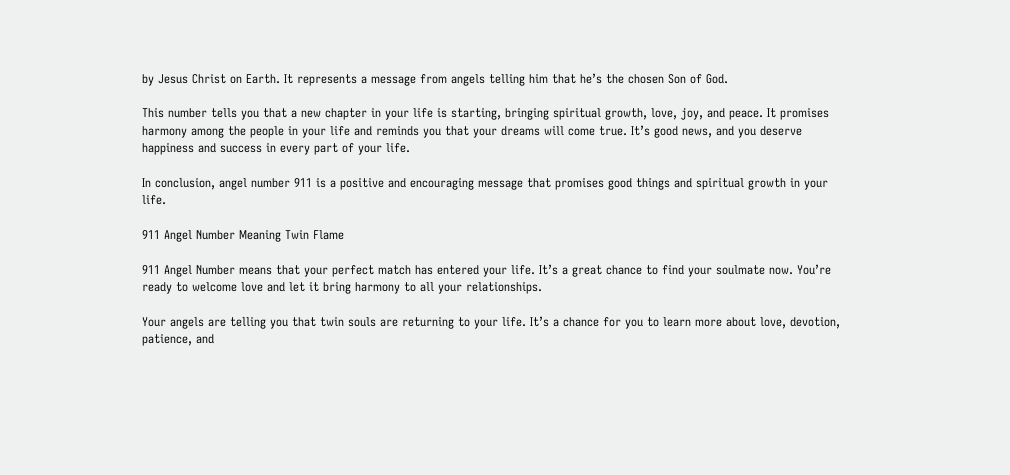by Jesus Christ on Earth. It represents a message from angels telling him that he’s the chosen Son of God.

This number tells you that a new chapter in your life is starting, bringing spiritual growth, love, joy, and peace. It promises harmony among the people in your life and reminds you that your dreams will come true. It’s good news, and you deserve happiness and success in every part of your life.

In conclusion, angel number 911 is a positive and encouraging message that promises good things and spiritual growth in your life.

911 Angel Number Meaning Twin Flame

911 Angel Number means that your perfect match has entered your life. It’s a great chance to find your soulmate now. You’re ready to welcome love and let it bring harmony to all your relationships.

Your angels are telling you that twin souls are returning to your life. It’s a chance for you to learn more about love, devotion, patience, and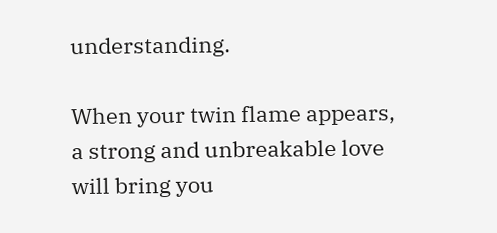understanding.

When your twin flame appears, a strong and unbreakable love will bring you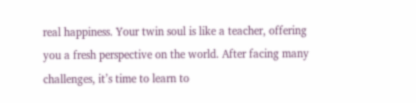real happiness. Your twin soul is like a teacher, offering you a fresh perspective on the world. After facing many challenges, it’s time to learn to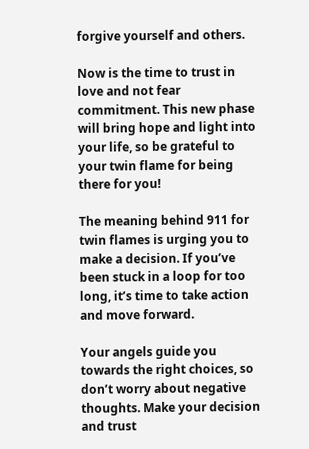forgive yourself and others.

Now is the time to trust in love and not fear commitment. This new phase will bring hope and light into your life, so be grateful to your twin flame for being there for you!

The meaning behind 911 for twin flames is urging you to make a decision. If you’ve been stuck in a loop for too long, it’s time to take action and move forward.

Your angels guide you towards the right choices, so don’t worry about negative thoughts. Make your decision and trust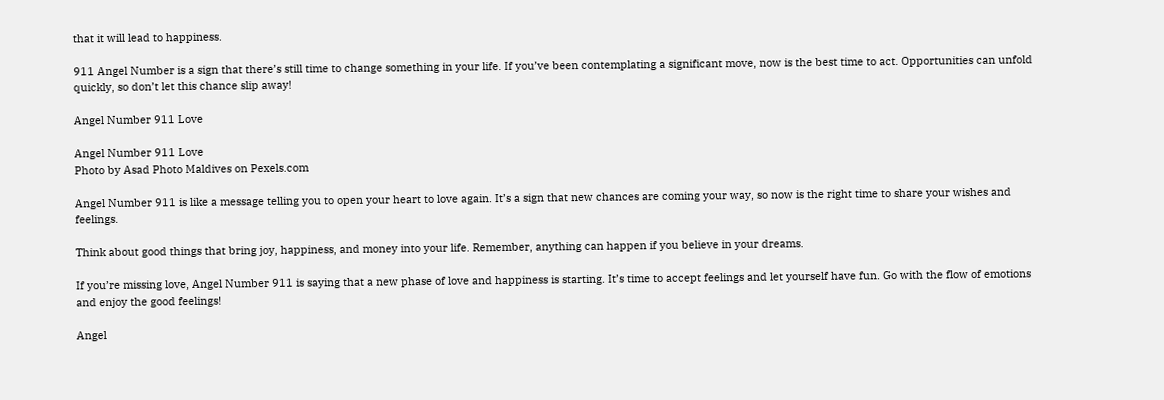that it will lead to happiness.

911 Angel Number is a sign that there’s still time to change something in your life. If you’ve been contemplating a significant move, now is the best time to act. Opportunities can unfold quickly, so don’t let this chance slip away!

Angel Number 911 Love

Angel Number 911 Love
Photo by Asad Photo Maldives on Pexels.com

Angel Number 911 is like a message telling you to open your heart to love again. It’s a sign that new chances are coming your way, so now is the right time to share your wishes and feelings.

Think about good things that bring joy, happiness, and money into your life. Remember, anything can happen if you believe in your dreams.

If you’re missing love, Angel Number 911 is saying that a new phase of love and happiness is starting. It’s time to accept feelings and let yourself have fun. Go with the flow of emotions and enjoy the good feelings!

Angel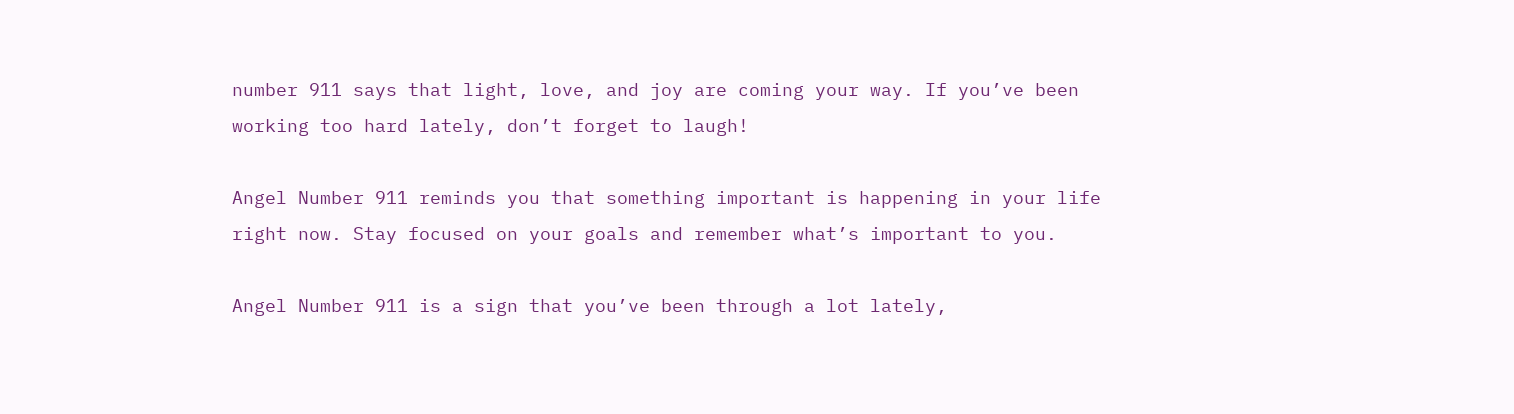number 911 says that light, love, and joy are coming your way. If you’ve been working too hard lately, don’t forget to laugh!

Angel Number 911 reminds you that something important is happening in your life right now. Stay focused on your goals and remember what’s important to you.

Angel Number 911 is a sign that you’ve been through a lot lately,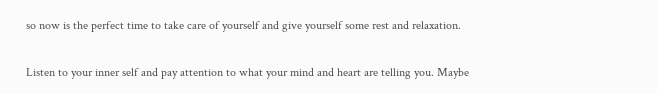so now is the perfect time to take care of yourself and give yourself some rest and relaxation.

Listen to your inner self and pay attention to what your mind and heart are telling you. Maybe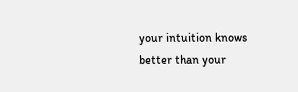your intuition knows better than your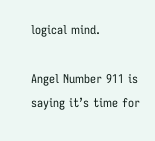logical mind.

Angel Number 911 is saying it’s time for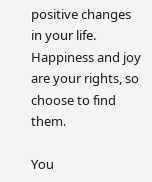positive changes in your life. Happiness and joy are your rights, so choose to find them.

You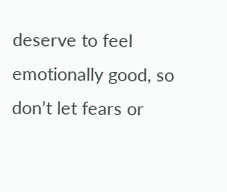deserve to feel emotionally good, so don’t let fears or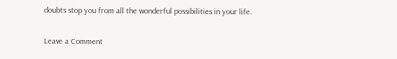doubts stop you from all the wonderful possibilities in your life.

Leave a Comment